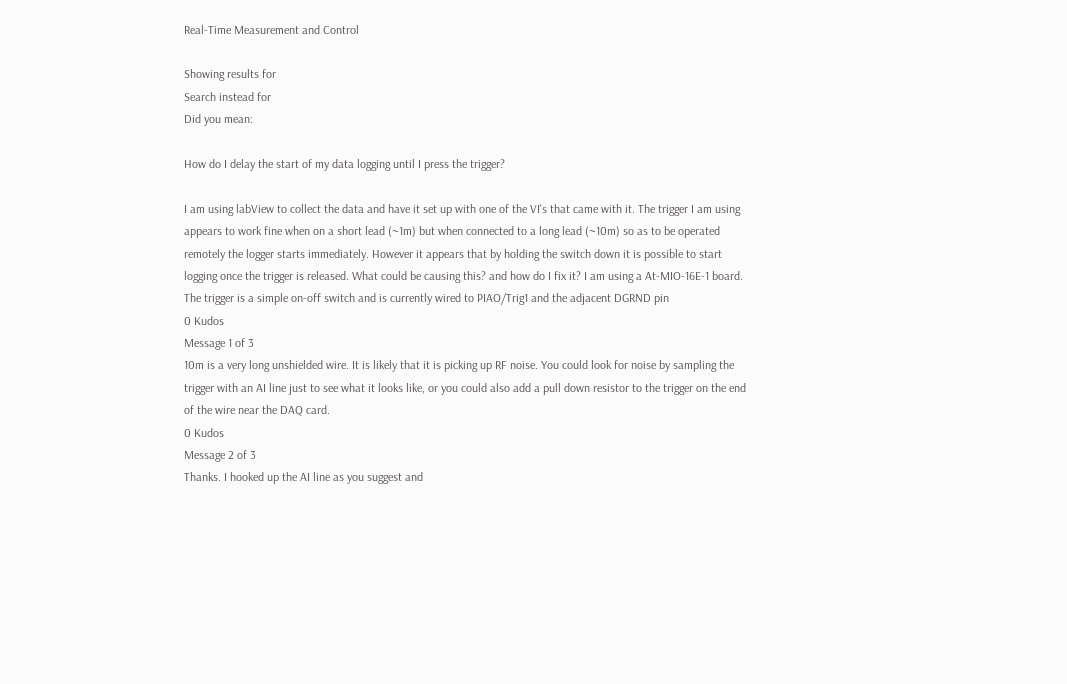Real-Time Measurement and Control

Showing results for
Search instead for
Did you mean:

How do I delay the start of my data logging until I press the trigger?

I am using labView to collect the data and have it set up with one of the VI's that came with it. The trigger I am using appears to work fine when on a short lead (~1m) but when connected to a long lead (~10m) so as to be operated remotely the logger starts immediately. However it appears that by holding the switch down it is possible to start logging once the trigger is released. What could be causing this? and how do I fix it? I am using a At-MIO-16E-1 board. The trigger is a simple on-off switch and is currently wired to PIAO/Trig1 and the adjacent DGRND pin
0 Kudos
Message 1 of 3
10m is a very long unshielded wire. It is likely that it is picking up RF noise. You could look for noise by sampling the trigger with an AI line just to see what it looks like, or you could also add a pull down resistor to the trigger on the end of the wire near the DAQ card.
0 Kudos
Message 2 of 3
Thanks. I hooked up the AI line as you suggest and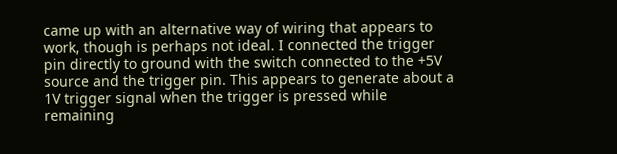came up with an alternative way of wiring that appears to work, though is perhaps not ideal. I connected the trigger pin directly to ground with the switch connected to the +5V source and the trigger pin. This appears to generate about a 1V trigger signal when the trigger is pressed while remaining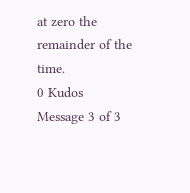at zero the remainder of the time.
0 Kudos
Message 3 of 3